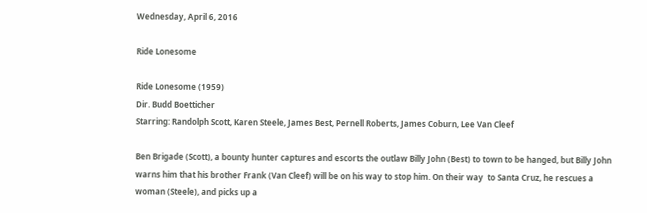Wednesday, April 6, 2016

Ride Lonesome

Ride Lonesome (1959)
Dir. Budd Boetticher
Starring: Randolph Scott, Karen Steele, James Best, Pernell Roberts, James Coburn, Lee Van Cleef

Ben Brigade (Scott), a bounty hunter captures and escorts the outlaw Billy John (Best) to town to be hanged, but Billy John warns him that his brother Frank (Van Cleef) will be on his way to stop him. On their way  to Santa Cruz, he rescues a woman (Steele), and picks up a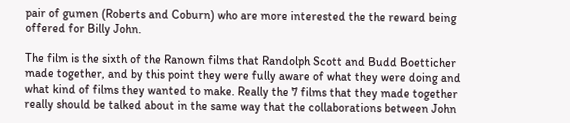pair of gumen (Roberts and Coburn) who are more interested the the reward being offered for Billy John.

The film is the sixth of the Ranown films that Randolph Scott and Budd Boetticher made together, and by this point they were fully aware of what they were doing and what kind of films they wanted to make. Really the 7 films that they made together really should be talked about in the same way that the collaborations between John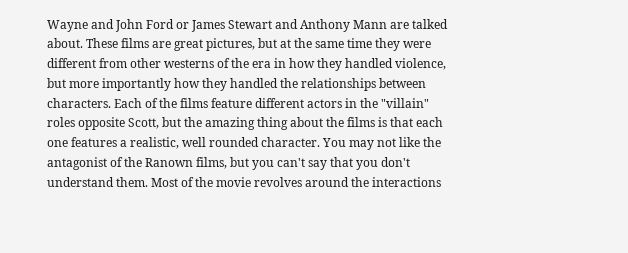Wayne and John Ford or James Stewart and Anthony Mann are talked about. These films are great pictures, but at the same time they were different from other westerns of the era in how they handled violence, but more importantly how they handled the relationships between characters. Each of the films feature different actors in the "villain" roles opposite Scott, but the amazing thing about the films is that each one features a realistic, well rounded character. You may not like the antagonist of the Ranown films, but you can't say that you don't understand them. Most of the movie revolves around the interactions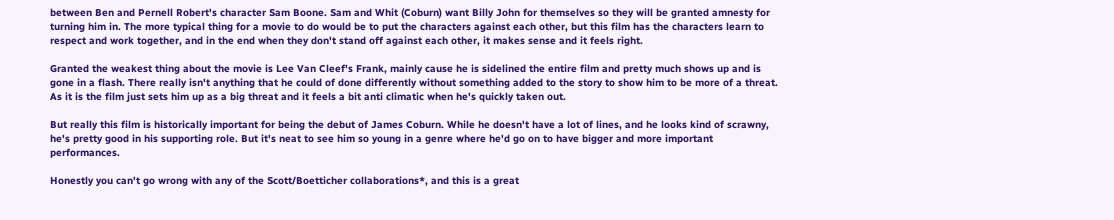between Ben and Pernell Robert's character Sam Boone. Sam and Whit (Coburn) want Billy John for themselves so they will be granted amnesty for turning him in. The more typical thing for a movie to do would be to put the characters against each other, but this film has the characters learn to respect and work together, and in the end when they don't stand off against each other, it makes sense and it feels right.

Granted the weakest thing about the movie is Lee Van Cleef's Frank, mainly cause he is sidelined the entire film and pretty much shows up and is gone in a flash. There really isn't anything that he could of done differently without something added to the story to show him to be more of a threat. As it is the film just sets him up as a big threat and it feels a bit anti climatic when he's quickly taken out.

But really this film is historically important for being the debut of James Coburn. While he doesn't have a lot of lines, and he looks kind of scrawny, he's pretty good in his supporting role. But it's neat to see him so young in a genre where he'd go on to have bigger and more important performances.

Honestly you can't go wrong with any of the Scott/Boetticher collaborations*, and this is a great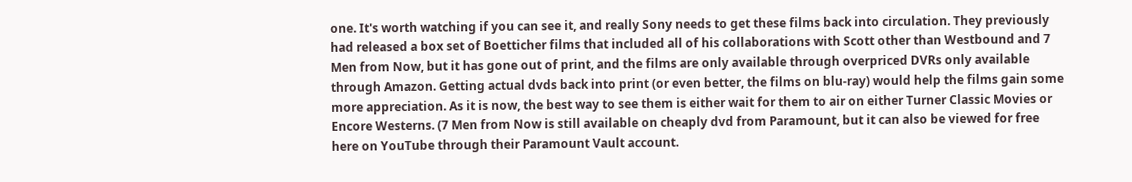one. It's worth watching if you can see it, and really Sony needs to get these films back into circulation. They previously had released a box set of Boetticher films that included all of his collaborations with Scott other than Westbound and 7 Men from Now, but it has gone out of print, and the films are only available through overpriced DVRs only available through Amazon. Getting actual dvds back into print (or even better, the films on blu-ray) would help the films gain some more appreciation. As it is now, the best way to see them is either wait for them to air on either Turner Classic Movies or Encore Westerns. (7 Men from Now is still available on cheaply dvd from Paramount, but it can also be viewed for free here on YouTube through their Paramount Vault account.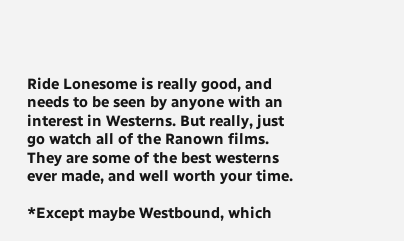Ride Lonesome is really good, and needs to be seen by anyone with an interest in Westerns. But really, just go watch all of the Ranown films. They are some of the best westerns ever made, and well worth your time.

*Except maybe Westbound, which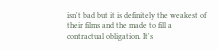isn't bad but it is definitely the weakest of their films and the made to fill a contractual obligation. It's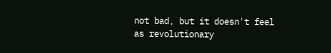not bad, but it doesn't feel as revolutionary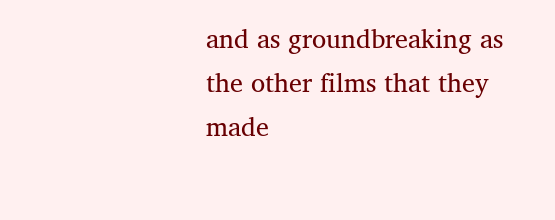and as groundbreaking as the other films that they made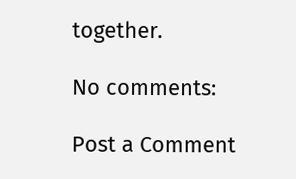together.

No comments:

Post a Comment